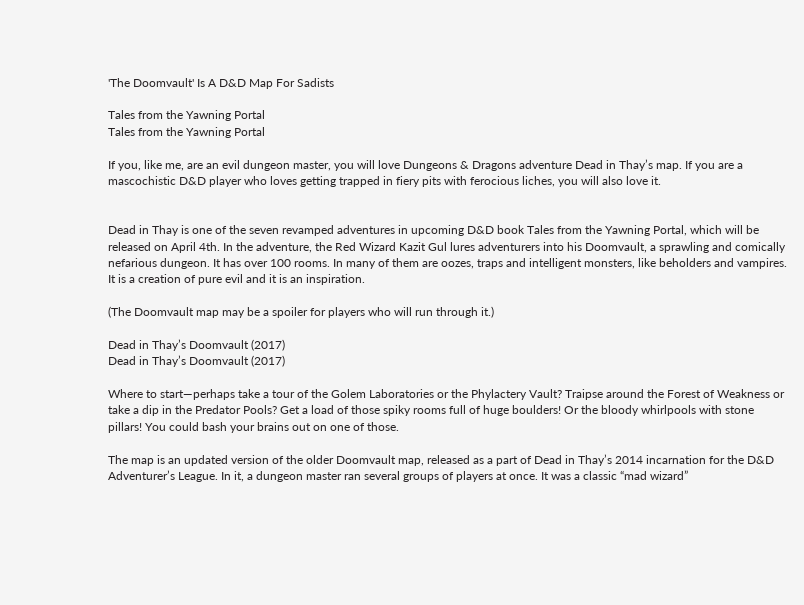'The Doomvault' Is A D&D Map For Sadists

Tales from the Yawning Portal
Tales from the Yawning Portal

If you, like me, are an evil dungeon master, you will love Dungeons & Dragons adventure Dead in Thay’s map. If you are a mascochistic D&D player who loves getting trapped in fiery pits with ferocious liches, you will also love it.


Dead in Thay is one of the seven revamped adventures in upcoming D&D book Tales from the Yawning Portal, which will be released on April 4th. In the adventure, the Red Wizard Kazit Gul lures adventurers into his Doomvault, a sprawling and comically nefarious dungeon. It has over 100 rooms. In many of them are oozes, traps and intelligent monsters, like beholders and vampires. It is a creation of pure evil and it is an inspiration.

(The Doomvault map may be a spoiler for players who will run through it.)

Dead in Thay’s Doomvault (2017)
Dead in Thay’s Doomvault (2017)

Where to start—perhaps take a tour of the Golem Laboratories or the Phylactery Vault? Traipse around the Forest of Weakness or take a dip in the Predator Pools? Get a load of those spiky rooms full of huge boulders! Or the bloody whirlpools with stone pillars! You could bash your brains out on one of those.

The map is an updated version of the older Doomvault map, released as a part of Dead in Thay’s 2014 incarnation for the D&D Adventurer’s League. In it, a dungeon master ran several groups of players at once. It was a classic “mad wizard”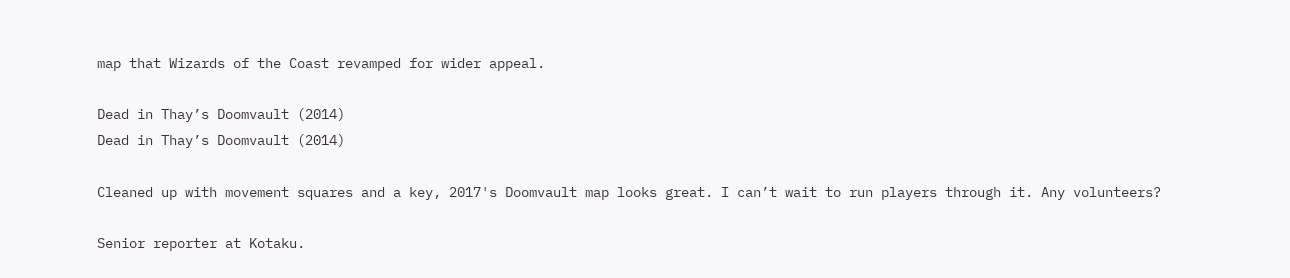map that Wizards of the Coast revamped for wider appeal.

Dead in Thay’s Doomvault (2014)
Dead in Thay’s Doomvault (2014)

Cleaned up with movement squares and a key, 2017's Doomvault map looks great. I can’t wait to run players through it. Any volunteers?

Senior reporter at Kotaku.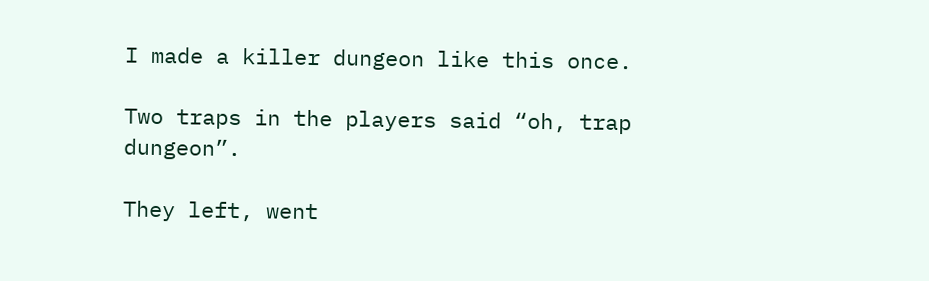I made a killer dungeon like this once.

Two traps in the players said “oh, trap dungeon”.

They left, went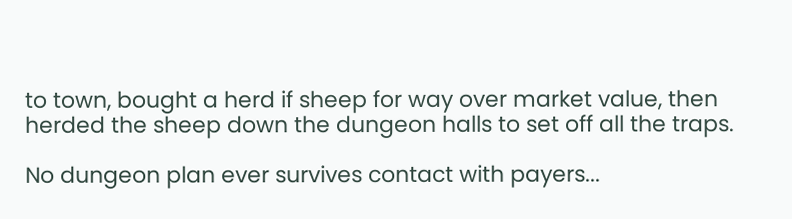to town, bought a herd if sheep for way over market value, then herded the sheep down the dungeon halls to set off all the traps.

No dungeon plan ever survives contact with payers...